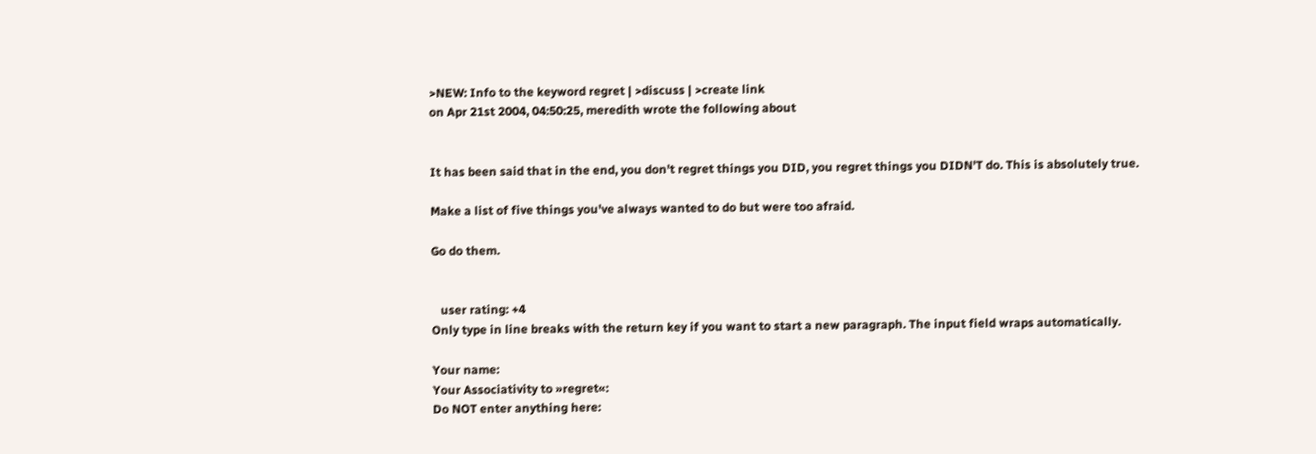>NEW: Info to the keyword regret | >discuss | >create link
on Apr 21st 2004, 04:50:25, meredith wrote the following about


It has been said that in the end, you don't regret things you DID, you regret things you DIDN'T do. This is absolutely true.

Make a list of five things you've always wanted to do but were too afraid.

Go do them.


   user rating: +4
Only type in line breaks with the return key if you want to start a new paragraph. The input field wraps automatically.

Your name:
Your Associativity to »regret«:
Do NOT enter anything here: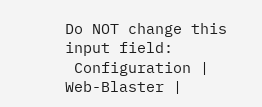Do NOT change this input field:
 Configuration | Web-Blaster |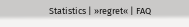Statistics | »regret« | FAQ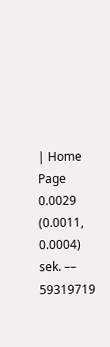| Home Page
0.0029 (0.0011, 0.0004) sek. –– 59319719